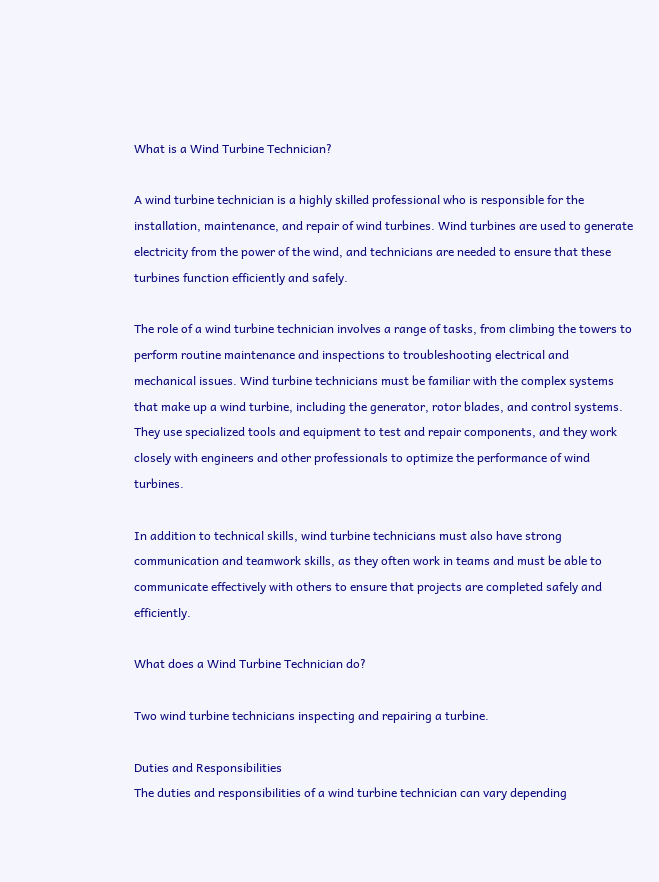What is a Wind Turbine Technician?

A wind turbine technician is a highly skilled professional who is responsible for the installation, maintenance, and repair of wind turbines. Wind turbines are used to generate electricity from the power of the wind, and technicians are needed to ensure that these turbines function efficiently and safely.

The role of a wind turbine technician involves a range of tasks, from climbing the towers to perform routine maintenance and inspections to troubleshooting electrical and mechanical issues. Wind turbine technicians must be familiar with the complex systems that make up a wind turbine, including the generator, rotor blades, and control systems. They use specialized tools and equipment to test and repair components, and they work closely with engineers and other professionals to optimize the performance of wind turbines.

In addition to technical skills, wind turbine technicians must also have strong communication and teamwork skills, as they often work in teams and must be able to communicate effectively with others to ensure that projects are completed safely and efficiently.

What does a Wind Turbine Technician do?

Two wind turbine technicians inspecting and repairing a turbine.

Duties and Responsibilities
The duties and responsibilities of a wind turbine technician can vary depending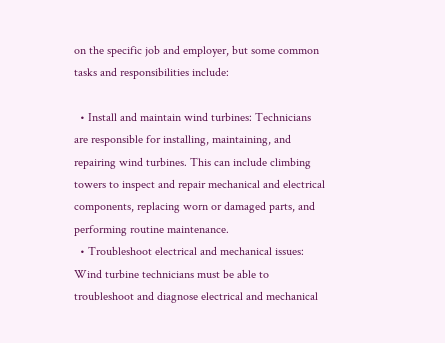on the specific job and employer, but some common tasks and responsibilities include:

  • Install and maintain wind turbines: Technicians are responsible for installing, maintaining, and repairing wind turbines. This can include climbing towers to inspect and repair mechanical and electrical components, replacing worn or damaged parts, and performing routine maintenance.
  • Troubleshoot electrical and mechanical issues: Wind turbine technicians must be able to troubleshoot and diagnose electrical and mechanical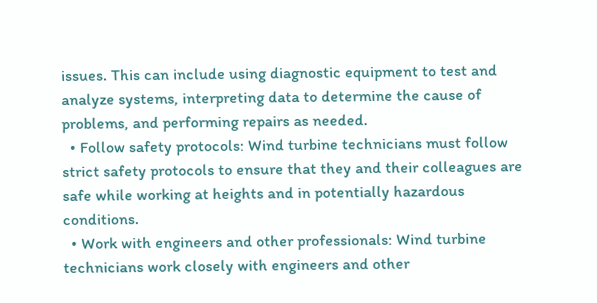issues. This can include using diagnostic equipment to test and analyze systems, interpreting data to determine the cause of problems, and performing repairs as needed.
  • Follow safety protocols: Wind turbine technicians must follow strict safety protocols to ensure that they and their colleagues are safe while working at heights and in potentially hazardous conditions.
  • Work with engineers and other professionals: Wind turbine technicians work closely with engineers and other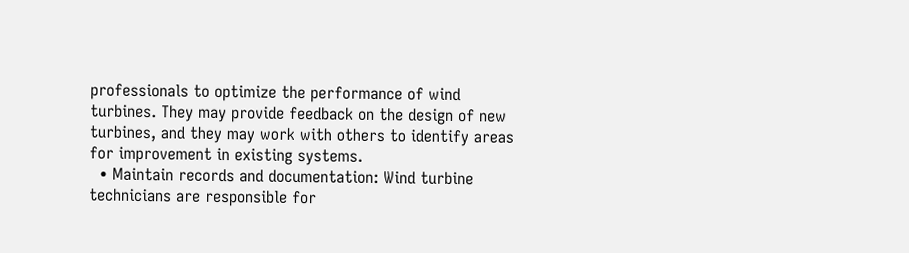professionals to optimize the performance of wind turbines. They may provide feedback on the design of new turbines, and they may work with others to identify areas for improvement in existing systems.
  • Maintain records and documentation: Wind turbine technicians are responsible for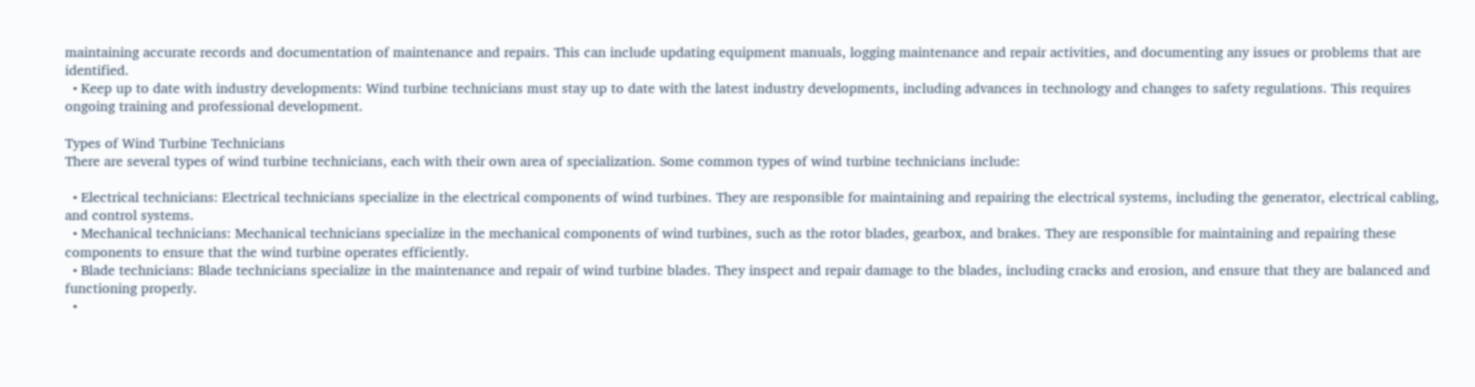maintaining accurate records and documentation of maintenance and repairs. This can include updating equipment manuals, logging maintenance and repair activities, and documenting any issues or problems that are identified.
  • Keep up to date with industry developments: Wind turbine technicians must stay up to date with the latest industry developments, including advances in technology and changes to safety regulations. This requires ongoing training and professional development.

Types of Wind Turbine Technicians
There are several types of wind turbine technicians, each with their own area of specialization. Some common types of wind turbine technicians include:

  • Electrical technicians: Electrical technicians specialize in the electrical components of wind turbines. They are responsible for maintaining and repairing the electrical systems, including the generator, electrical cabling, and control systems.
  • Mechanical technicians: Mechanical technicians specialize in the mechanical components of wind turbines, such as the rotor blades, gearbox, and brakes. They are responsible for maintaining and repairing these components to ensure that the wind turbine operates efficiently.
  • Blade technicians: Blade technicians specialize in the maintenance and repair of wind turbine blades. They inspect and repair damage to the blades, including cracks and erosion, and ensure that they are balanced and functioning properly.
  •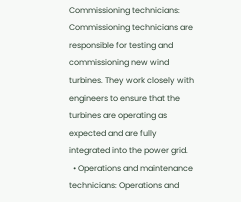Commissioning technicians: Commissioning technicians are responsible for testing and commissioning new wind turbines. They work closely with engineers to ensure that the turbines are operating as expected and are fully integrated into the power grid.
  • Operations and maintenance technicians: Operations and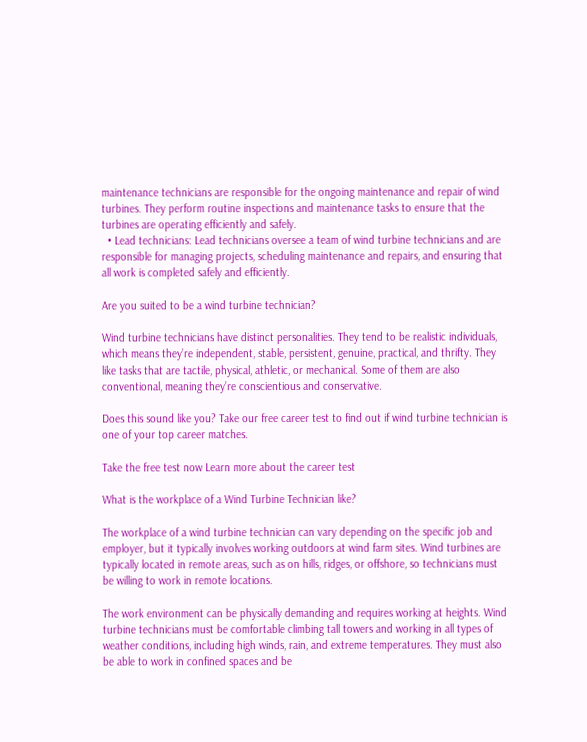maintenance technicians are responsible for the ongoing maintenance and repair of wind turbines. They perform routine inspections and maintenance tasks to ensure that the turbines are operating efficiently and safely.
  • Lead technicians: Lead technicians oversee a team of wind turbine technicians and are responsible for managing projects, scheduling maintenance and repairs, and ensuring that all work is completed safely and efficiently.

Are you suited to be a wind turbine technician?

Wind turbine technicians have distinct personalities. They tend to be realistic individuals, which means they’re independent, stable, persistent, genuine, practical, and thrifty. They like tasks that are tactile, physical, athletic, or mechanical. Some of them are also conventional, meaning they’re conscientious and conservative.

Does this sound like you? Take our free career test to find out if wind turbine technician is one of your top career matches.

Take the free test now Learn more about the career test

What is the workplace of a Wind Turbine Technician like?

The workplace of a wind turbine technician can vary depending on the specific job and employer, but it typically involves working outdoors at wind farm sites. Wind turbines are typically located in remote areas, such as on hills, ridges, or offshore, so technicians must be willing to work in remote locations.

The work environment can be physically demanding and requires working at heights. Wind turbine technicians must be comfortable climbing tall towers and working in all types of weather conditions, including high winds, rain, and extreme temperatures. They must also be able to work in confined spaces and be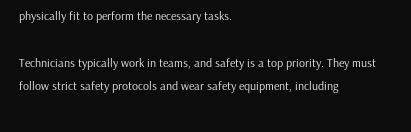physically fit to perform the necessary tasks.

Technicians typically work in teams, and safety is a top priority. They must follow strict safety protocols and wear safety equipment, including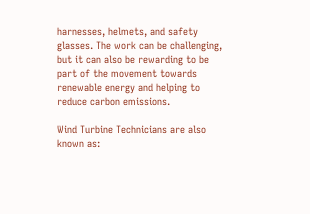harnesses, helmets, and safety glasses. The work can be challenging, but it can also be rewarding to be part of the movement towards renewable energy and helping to reduce carbon emissions.

Wind Turbine Technicians are also known as: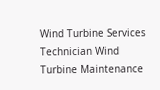Wind Turbine Services Technician Wind Turbine Maintenance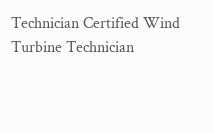Technician Certified Wind Turbine Technician